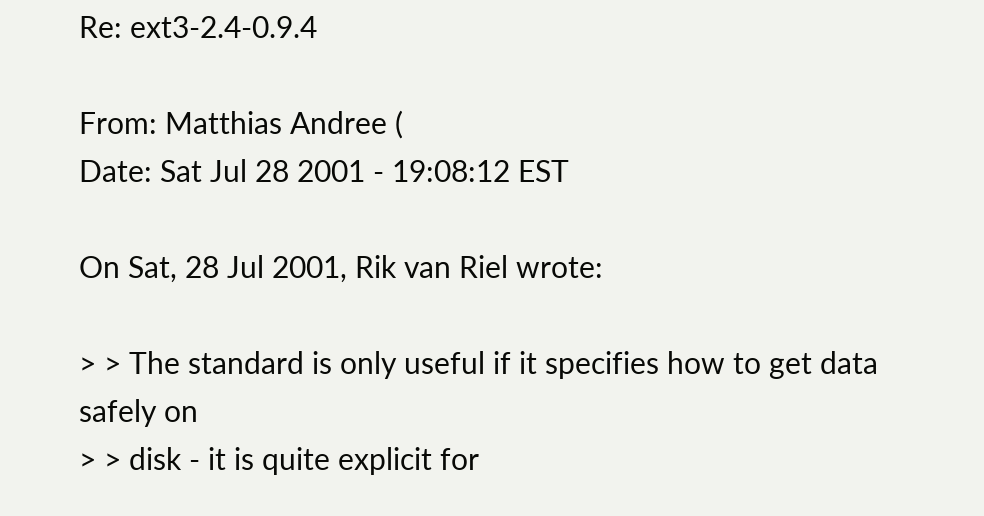Re: ext3-2.4-0.9.4

From: Matthias Andree (
Date: Sat Jul 28 2001 - 19:08:12 EST

On Sat, 28 Jul 2001, Rik van Riel wrote:

> > The standard is only useful if it specifies how to get data safely on
> > disk - it is quite explicit for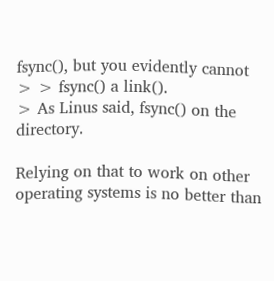fsync(), but you evidently cannot
> > fsync() a link().
> As Linus said, fsync() on the directory.

Relying on that to work on other operating systems is no better than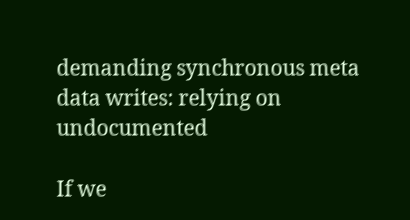demanding synchronous meta data writes: relying on undocumented

If we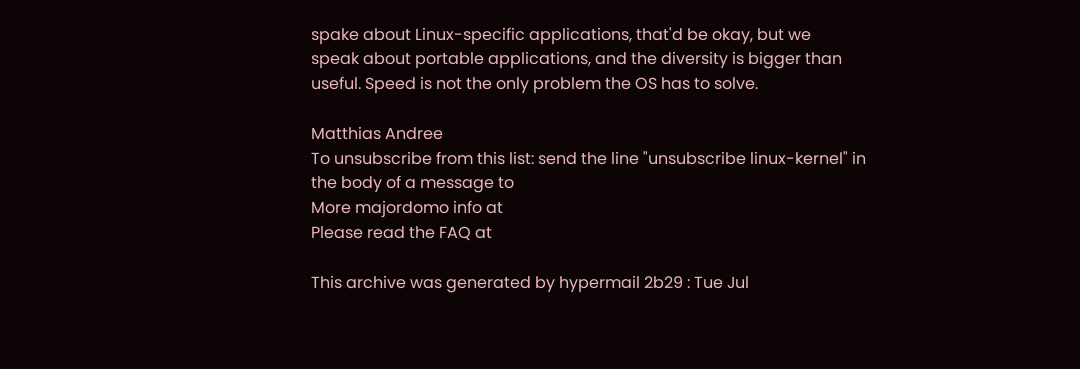spake about Linux-specific applications, that'd be okay, but we
speak about portable applications, and the diversity is bigger than
useful. Speed is not the only problem the OS has to solve.

Matthias Andree
To unsubscribe from this list: send the line "unsubscribe linux-kernel" in
the body of a message to
More majordomo info at
Please read the FAQ at

This archive was generated by hypermail 2b29 : Tue Jul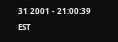31 2001 - 21:00:39 EST